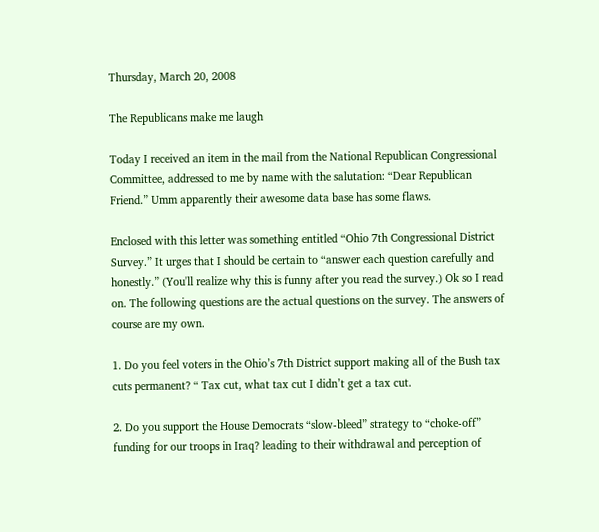Thursday, March 20, 2008

The Republicans make me laugh

Today I received an item in the mail from the National Republican Congressional Committee, addressed to me by name with the salutation: “Dear Republican Friend.” Umm apparently their awesome data base has some flaws.

Enclosed with this letter was something entitled “Ohio 7th Congressional District Survey.” It urges that I should be certain to “answer each question carefully and honestly.” (You'll realize why this is funny after you read the survey.) Ok so I read on. The following questions are the actual questions on the survey. The answers of course are my own.

1. Do you feel voters in the Ohio’s 7th District support making all of the Bush tax cuts permanent? “ Tax cut, what tax cut I didn’t get a tax cut.

2. Do you support the House Democrats “slow-bleed” strategy to “choke-off” funding for our troops in Iraq? leading to their withdrawal and perception of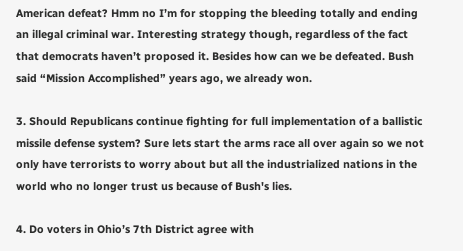American defeat? Hmm no I’m for stopping the bleeding totally and ending an illegal criminal war. Interesting strategy though, regardless of the fact that democrats haven’t proposed it. Besides how can we be defeated. Bush said “Mission Accomplished” years ago, we already won.

3. Should Republicans continue fighting for full implementation of a ballistic missile defense system? Sure lets start the arms race all over again so we not only have terrorists to worry about but all the industrialized nations in the world who no longer trust us because of Bush's lies.

4. Do voters in Ohio’s 7th District agree with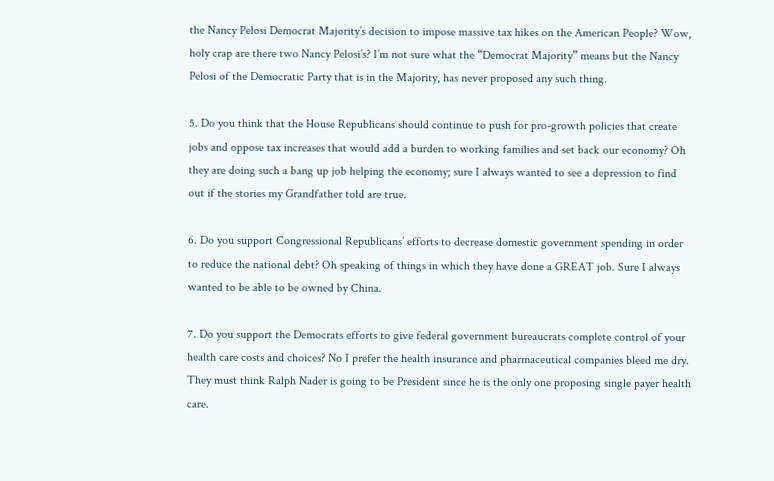the Nancy Pelosi Democrat Majority’s decision to impose massive tax hikes on the American People? Wow, holy crap are there two Nancy Pelosi’s? I’m not sure what the “Democrat Majority” means but the Nancy Pelosi of the Democratic Party that is in the Majority, has never proposed any such thing.

5. Do you think that the House Republicans should continue to push for pro-growth policies that create jobs and oppose tax increases that would add a burden to working families and set back our economy? Oh they are doing such a bang up job helping the economy; sure I always wanted to see a depression to find out if the stories my Grandfather told are true.

6. Do you support Congressional Republicans’ efforts to decrease domestic government spending in order to reduce the national debt? Oh speaking of things in which they have done a GREAT job. Sure I always wanted to be able to be owned by China.

7. Do you support the Democrats efforts to give federal government bureaucrats complete control of your health care costs and choices? No I prefer the health insurance and pharmaceutical companies bleed me dry. They must think Ralph Nader is going to be President since he is the only one proposing single payer health care.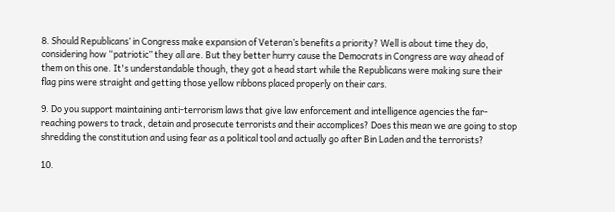8. Should Republicans’ in Congress make expansion of Veteran’s benefits a priority? Well is about time they do, considering how “patriotic” they all are. But they better hurry cause the Democrats in Congress are way ahead of them on this one. It's understandable though, they got a head start while the Republicans were making sure their flag pins were straight and getting those yellow ribbons placed properly on their cars.

9. Do you support maintaining anti-terrorism laws that give law enforcement and intelligence agencies the far-reaching powers to track, detain and prosecute terrorists and their accomplices? Does this mean we are going to stop shredding the constitution and using fear as a political tool and actually go after Bin Laden and the terrorists?

10.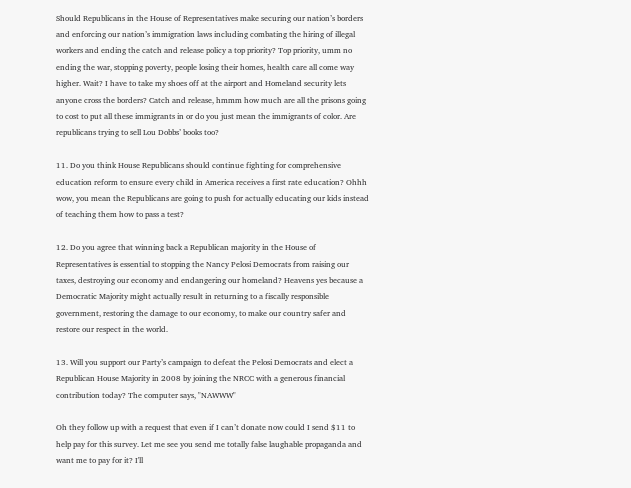Should Republicans in the House of Representatives make securing our nation’s borders and enforcing our nation’s immigration laws including combating the hiring of illegal workers and ending the catch and release policy a top priority? Top priority, umm no ending the war, stopping poverty, people losing their homes, health care all come way higher. Wait? I have to take my shoes off at the airport and Homeland security lets anyone cross the borders? Catch and release, hmmm how much are all the prisons going to cost to put all these immigrants in or do you just mean the immigrants of color. Are republicans trying to sell Lou Dobbs’ books too?

11. Do you think House Republicans should continue fighting for comprehensive education reform to ensure every child in America receives a first rate education? Ohhh wow, you mean the Republicans are going to push for actually educating our kids instead of teaching them how to pass a test?

12. Do you agree that winning back a Republican majority in the House of Representatives is essential to stopping the Nancy Pelosi Democrats from raising our taxes, destroying our economy and endangering our homeland? Heavens yes because a Democratic Majority might actually result in returning to a fiscally responsible government, restoring the damage to our economy, to make our country safer and restore our respect in the world.

13. Will you support our Party’s campaign to defeat the Pelosi Democrats and elect a Republican House Majority in 2008 by joining the NRCC with a generous financial contribution today? The computer says, "NAWWW"

Oh they follow up with a request that even if I can’t donate now could I send $11 to help pay for this survey. Let me see you send me totally false laughable propaganda and want me to pay for it? I'll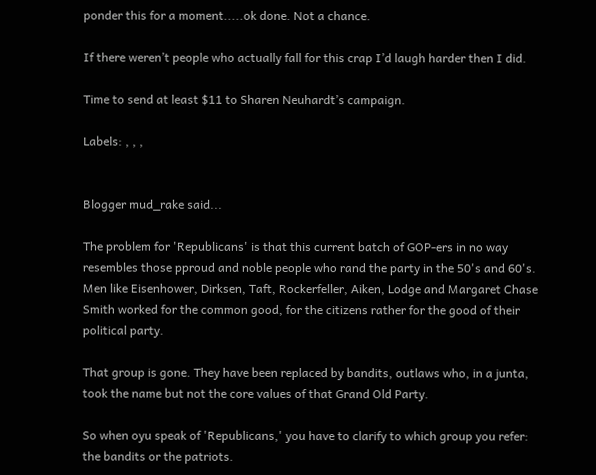ponder this for a moment.....ok done. Not a chance.

If there weren’t people who actually fall for this crap I’d laugh harder then I did.

Time to send at least $11 to Sharen Neuhardt’s campaign.

Labels: , , ,


Blogger mud_rake said...

The problem for 'Republicans' is that this current batch of GOP-ers in no way resembles those pproud and noble people who rand the party in the 50's and 60's. Men like Eisenhower, Dirksen, Taft, Rockerfeller, Aiken, Lodge and Margaret Chase Smith worked for the common good, for the citizens rather for the good of their political party.

That group is gone. They have been replaced by bandits, outlaws who, in a junta, took the name but not the core values of that Grand Old Party.

So when oyu speak of 'Republicans,' you have to clarify to which group you refer: the bandits or the patriots.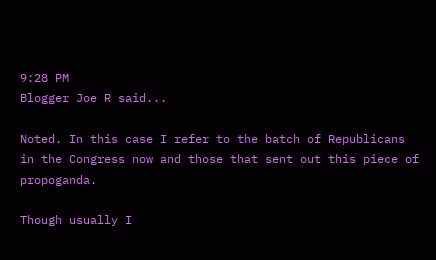9:28 PM
Blogger Joe R said...

Noted. In this case I refer to the batch of Republicans in the Congress now and those that sent out this piece of propoganda.

Though usually I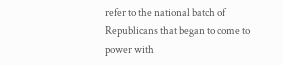refer to the national batch of Republicans that began to come to power with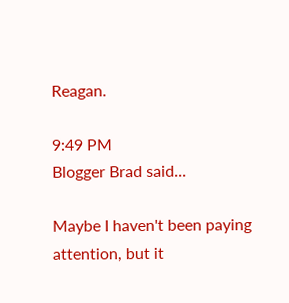Reagan.

9:49 PM
Blogger Brad said...

Maybe I haven't been paying attention, but it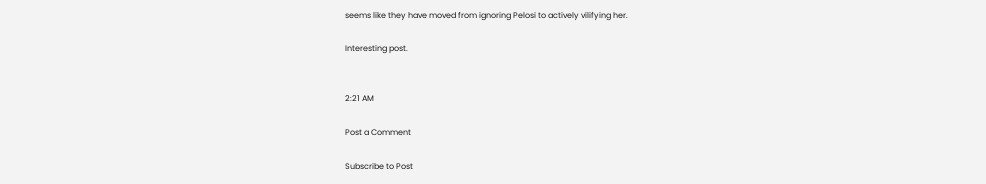seems like they have moved from ignoring Pelosi to actively vilifying her.

Interesting post.


2:21 AM

Post a Comment

Subscribe to Post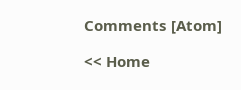Comments [Atom]

<< Home